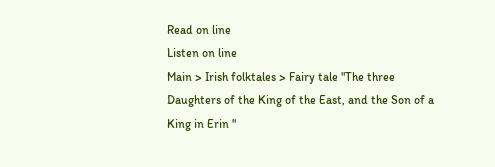Read on line
Listen on line
Main > Irish folktales > Fairy tale "The three Daughters of the King of the East, and the Son of a King in Erin "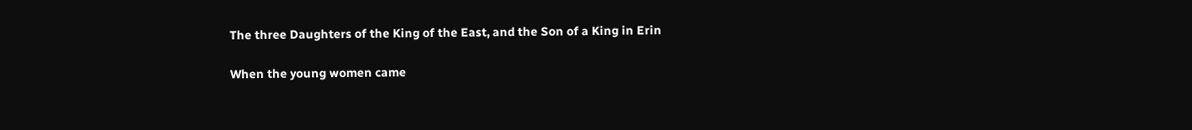The three Daughters of the King of the East, and the Son of a King in Erin

When the young women came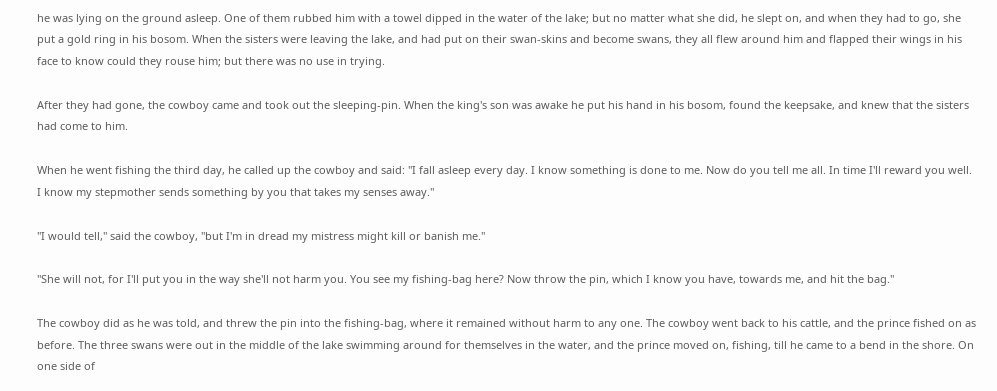he was lying on the ground asleep. One of them rubbed him with a towel dipped in the water of the lake; but no matter what she did, he slept on, and when they had to go, she put a gold ring in his bosom. When the sisters were leaving the lake, and had put on their swan-skins and become swans, they all flew around him and flapped their wings in his face to know could they rouse him; but there was no use in trying.

After they had gone, the cowboy came and took out the sleeping-pin. When the king's son was awake he put his hand in his bosom, found the keepsake, and knew that the sisters had come to him.

When he went fishing the third day, he called up the cowboy and said: "I fall asleep every day. I know something is done to me. Now do you tell me all. In time I'll reward you well. I know my stepmother sends something by you that takes my senses away."

"I would tell," said the cowboy, "but I'm in dread my mistress might kill or banish me."

"She will not, for I'll put you in the way she'll not harm you. You see my fishing-bag here? Now throw the pin, which I know you have, towards me, and hit the bag."

The cowboy did as he was told, and threw the pin into the fishing-bag, where it remained without harm to any one. The cowboy went back to his cattle, and the prince fished on as before. The three swans were out in the middle of the lake swimming around for themselves in the water, and the prince moved on, fishing, till he came to a bend in the shore. On one side of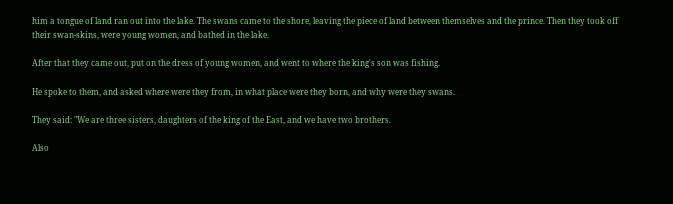him a tongue of land ran out into the lake. The swans came to the shore, leaving the piece of land between themselves and the prince. Then they took off their swan-skins, were young women, and bathed in the lake.

After that they came out, put on the dress of young women, and went to where the king's son was fishing.

He spoke to them, and asked where were they from, in what place were they born, and why were they swans.

They said: "We are three sisters, daughters of the king of the East, and we have two brothers.

Also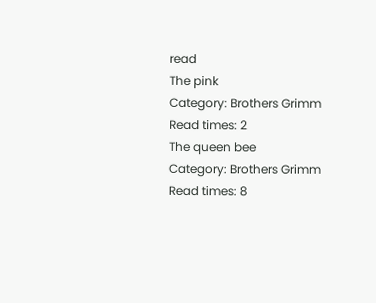read
The pink
Category: Brothers Grimm
Read times: 2
The queen bee
Category: Brothers Grimm
Read times: 8